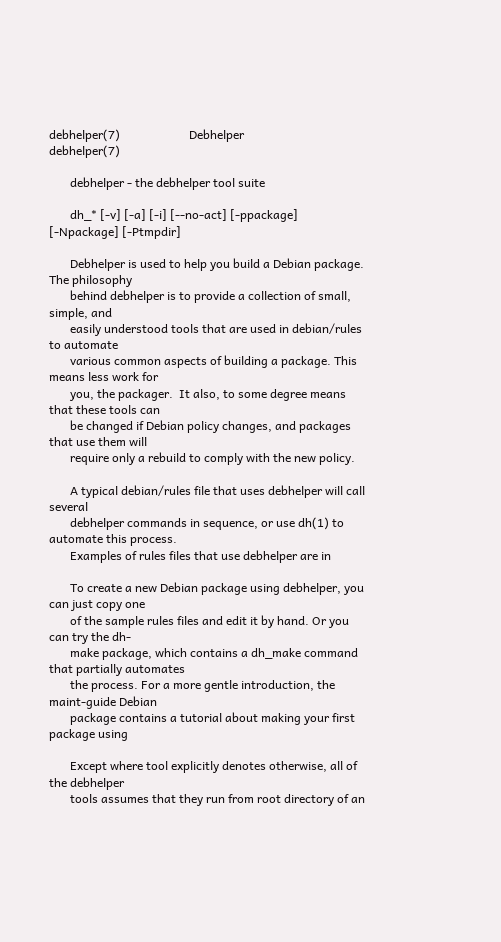debhelper(7)                       Debhelper                      debhelper(7)

       debhelper - the debhelper tool suite

       dh_* [-v] [-a] [-i] [--no-act] [-ppackage] [-Npackage] [-Ptmpdir]

       Debhelper is used to help you build a Debian package. The philosophy
       behind debhelper is to provide a collection of small, simple, and
       easily understood tools that are used in debian/rules to automate
       various common aspects of building a package. This means less work for
       you, the packager.  It also, to some degree means that these tools can
       be changed if Debian policy changes, and packages that use them will
       require only a rebuild to comply with the new policy.

       A typical debian/rules file that uses debhelper will call several
       debhelper commands in sequence, or use dh(1) to automate this process.
       Examples of rules files that use debhelper are in

       To create a new Debian package using debhelper, you can just copy one
       of the sample rules files and edit it by hand. Or you can try the dh-
       make package, which contains a dh_make command that partially automates
       the process. For a more gentle introduction, the maint-guide Debian
       package contains a tutorial about making your first package using

       Except where tool explicitly denotes otherwise, all of the debhelper
       tools assumes that they run from root directory of an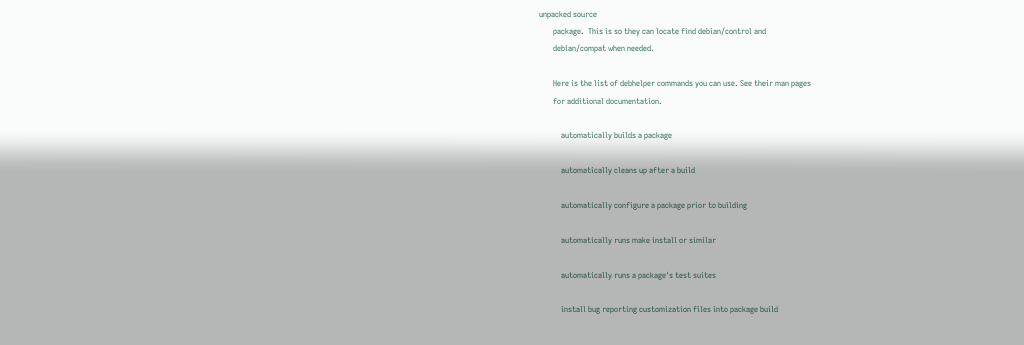unpacked source
       package.  This is so they can locate find debian/control and
       debian/compat when needed.

       Here is the list of debhelper commands you can use. See their man pages
       for additional documentation.

           automatically builds a package

           automatically cleans up after a build

           automatically configure a package prior to building

           automatically runs make install or similar

           automatically runs a package's test suites

           install bug reporting customization files into package build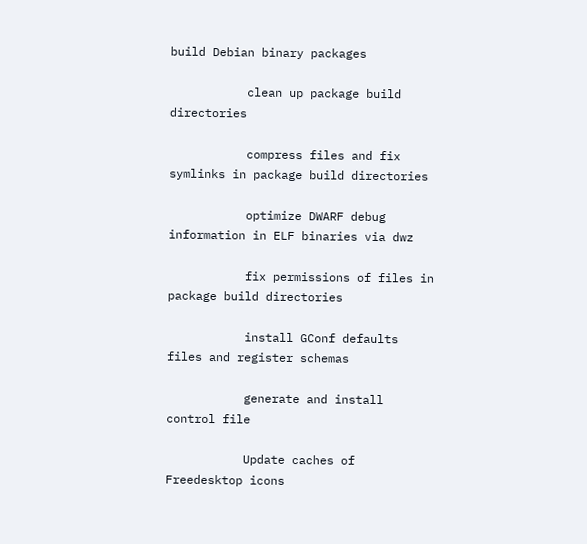build Debian binary packages

           clean up package build directories

           compress files and fix symlinks in package build directories

           optimize DWARF debug information in ELF binaries via dwz

           fix permissions of files in package build directories

           install GConf defaults files and register schemas

           generate and install control file

           Update caches of Freedesktop icons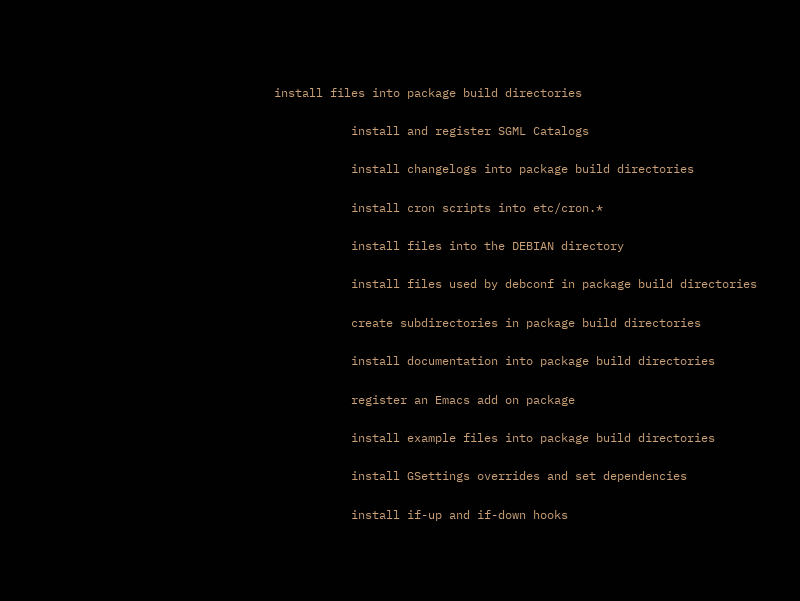install files into package build directories

           install and register SGML Catalogs

           install changelogs into package build directories

           install cron scripts into etc/cron.*

           install files into the DEBIAN directory

           install files used by debconf in package build directories

           create subdirectories in package build directories

           install documentation into package build directories

           register an Emacs add on package

           install example files into package build directories

           install GSettings overrides and set dependencies

           install if-up and if-down hooks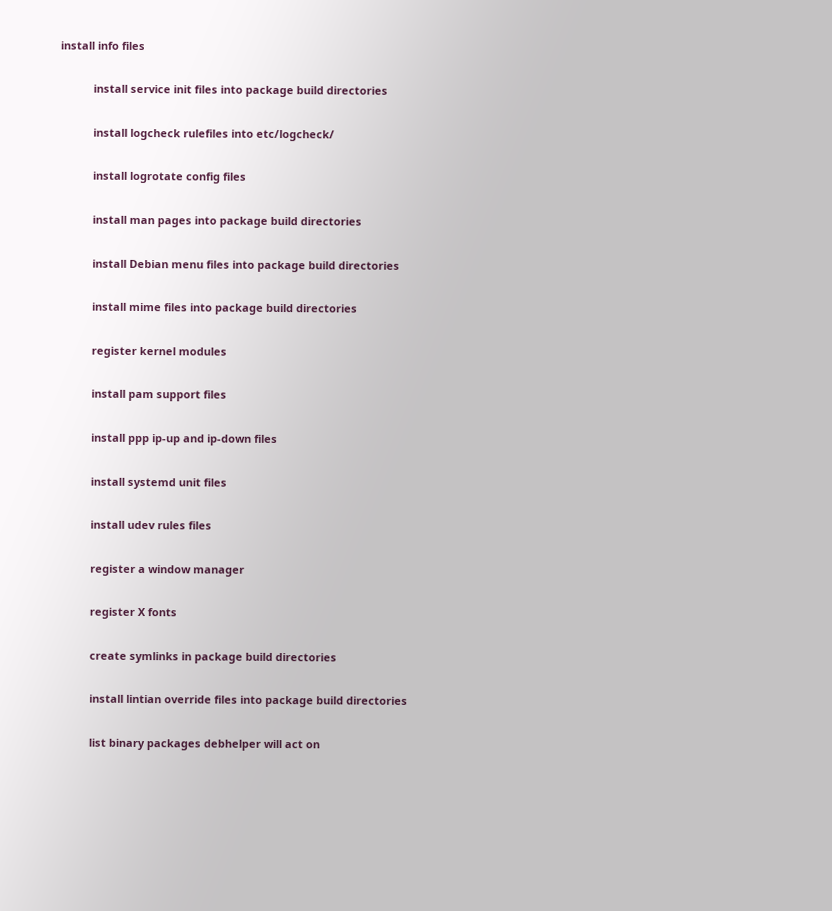install info files

           install service init files into package build directories

           install logcheck rulefiles into etc/logcheck/

           install logrotate config files

           install man pages into package build directories

           install Debian menu files into package build directories

           install mime files into package build directories

           register kernel modules

           install pam support files

           install ppp ip-up and ip-down files

           install systemd unit files

           install udev rules files

           register a window manager

           register X fonts

           create symlinks in package build directories

           install lintian override files into package build directories

           list binary packages debhelper will act on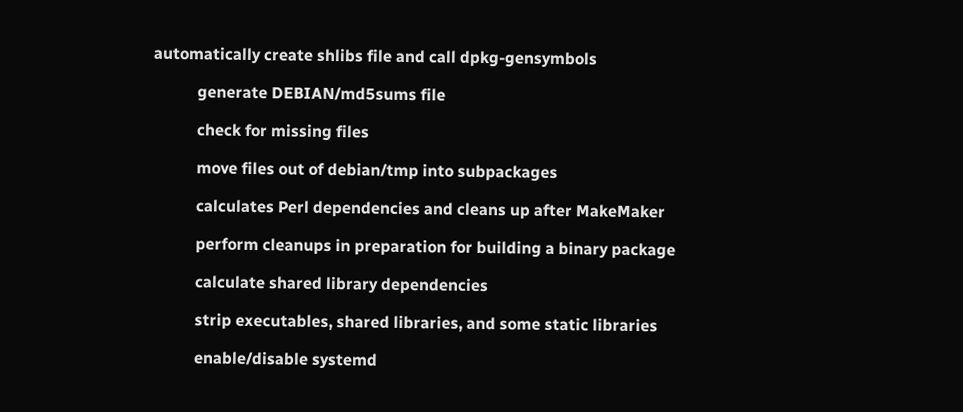automatically create shlibs file and call dpkg-gensymbols

           generate DEBIAN/md5sums file

           check for missing files

           move files out of debian/tmp into subpackages

           calculates Perl dependencies and cleans up after MakeMaker

           perform cleanups in preparation for building a binary package

           calculate shared library dependencies

           strip executables, shared libraries, and some static libraries

           enable/disable systemd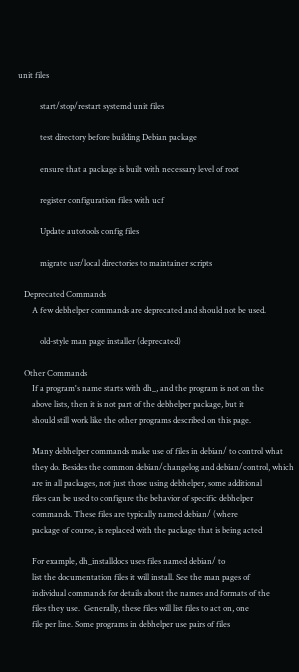unit files

           start/stop/restart systemd unit files

           test directory before building Debian package

           ensure that a package is built with necessary level of root

           register configuration files with ucf

           Update autotools config files

           migrate usr/local directories to maintainer scripts

   Deprecated Commands
       A few debhelper commands are deprecated and should not be used.

           old-style man page installer (deprecated)

   Other Commands
       If a program's name starts with dh_, and the program is not on the
       above lists, then it is not part of the debhelper package, but it
       should still work like the other programs described on this page.

       Many debhelper commands make use of files in debian/ to control what
       they do. Besides the common debian/changelog and debian/control, which
       are in all packages, not just those using debhelper, some additional
       files can be used to configure the behavior of specific debhelper
       commands. These files are typically named debian/ (where
       package of course, is replaced with the package that is being acted

       For example, dh_installdocs uses files named debian/ to
       list the documentation files it will install. See the man pages of
       individual commands for details about the names and formats of the
       files they use.  Generally, these files will list files to act on, one
       file per line. Some programs in debhelper use pairs of files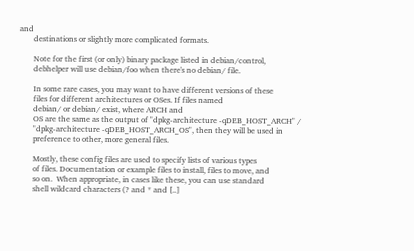and
       destinations or slightly more complicated formats.

       Note for the first (or only) binary package listed in debian/control,
       debhelper will use debian/foo when there's no debian/ file.

       In some rare cases, you may want to have different versions of these
       files for different architectures or OSes. If files named
       debian/ or debian/ exist, where ARCH and
       OS are the same as the output of "dpkg-architecture -qDEB_HOST_ARCH" /
       "dpkg-architecture -qDEB_HOST_ARCH_OS", then they will be used in
       preference to other, more general files.

       Mostly, these config files are used to specify lists of various types
       of files. Documentation or example files to install, files to move, and
       so on.  When appropriate, in cases like these, you can use standard
       shell wildcard characters (? and * and [..]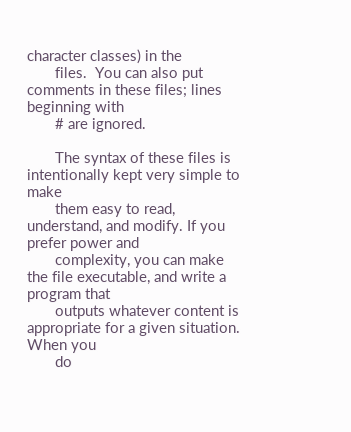character classes) in the
       files.  You can also put comments in these files; lines beginning with
       # are ignored.

       The syntax of these files is intentionally kept very simple to make
       them easy to read, understand, and modify. If you prefer power and
       complexity, you can make the file executable, and write a program that
       outputs whatever content is appropriate for a given situation. When you
       do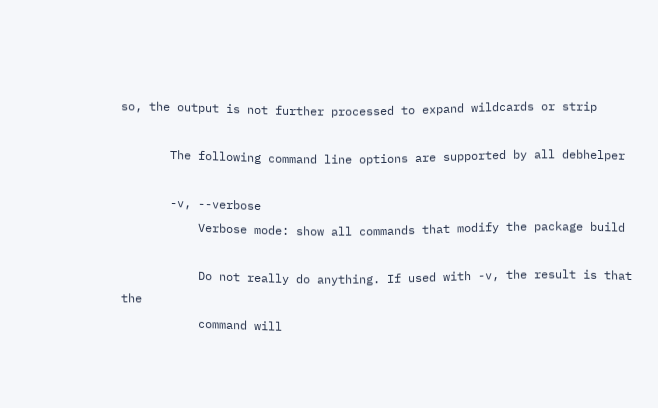so, the output is not further processed to expand wildcards or strip

       The following command line options are supported by all debhelper

       -v, --verbose
           Verbose mode: show all commands that modify the package build

           Do not really do anything. If used with -v, the result is that the
           command will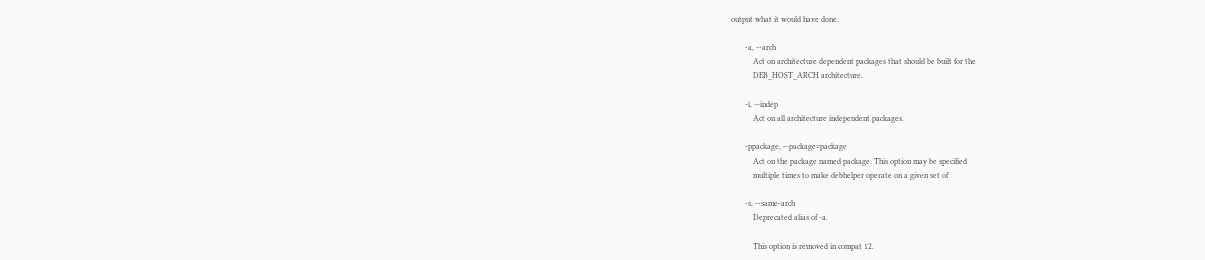output what it would have done.

       -a, --arch
           Act on architecture dependent packages that should be built for the
           DEB_HOST_ARCH architecture.

       -i, --indep
           Act on all architecture independent packages.

       -ppackage, --package=package
           Act on the package named package. This option may be specified
           multiple times to make debhelper operate on a given set of

       -s, --same-arch
           Deprecated alias of -a.

           This option is removed in compat 12.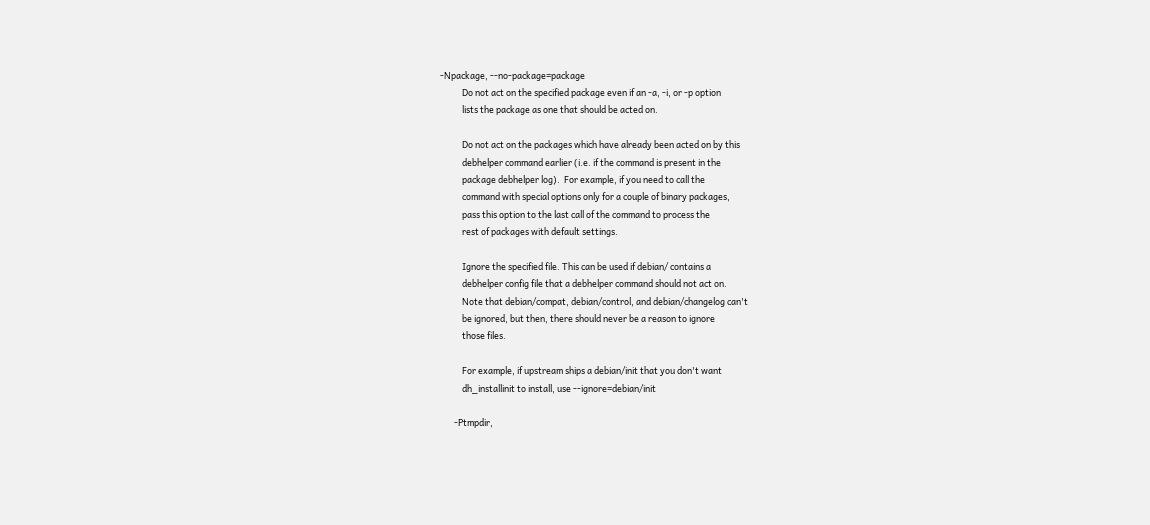-Npackage, --no-package=package
           Do not act on the specified package even if an -a, -i, or -p option
           lists the package as one that should be acted on.

           Do not act on the packages which have already been acted on by this
           debhelper command earlier (i.e. if the command is present in the
           package debhelper log).  For example, if you need to call the
           command with special options only for a couple of binary packages,
           pass this option to the last call of the command to process the
           rest of packages with default settings.

           Ignore the specified file. This can be used if debian/ contains a
           debhelper config file that a debhelper command should not act on.
           Note that debian/compat, debian/control, and debian/changelog can't
           be ignored, but then, there should never be a reason to ignore
           those files.

           For example, if upstream ships a debian/init that you don't want
           dh_installinit to install, use --ignore=debian/init

       -Ptmpdir,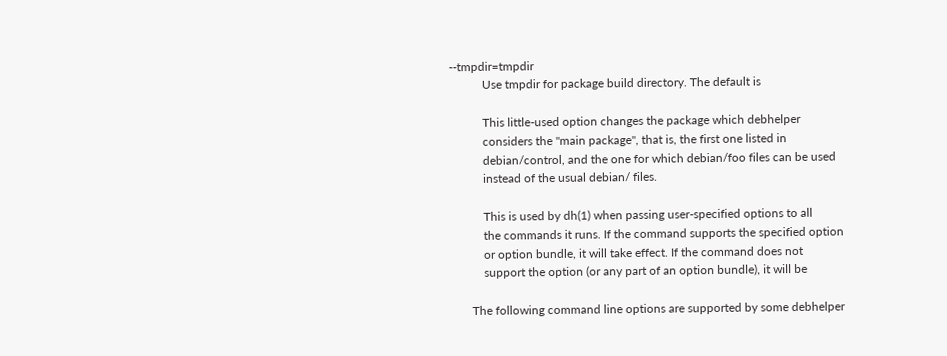--tmpdir=tmpdir
           Use tmpdir for package build directory. The default is

           This little-used option changes the package which debhelper
           considers the "main package", that is, the first one listed in
           debian/control, and the one for which debian/foo files can be used
           instead of the usual debian/ files.

           This is used by dh(1) when passing user-specified options to all
           the commands it runs. If the command supports the specified option
           or option bundle, it will take effect. If the command does not
           support the option (or any part of an option bundle), it will be

       The following command line options are supported by some debhelper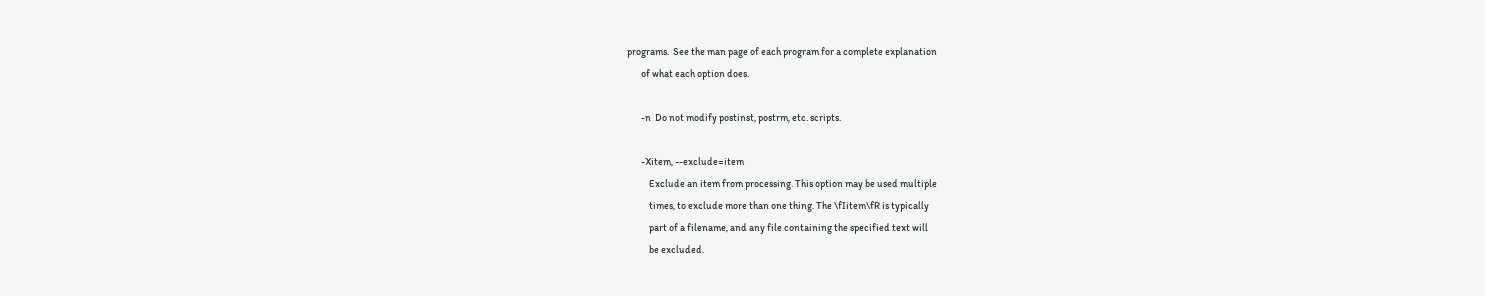programs.  See the man page of each program for a complete explanation
       of what each option does.

       -n  Do not modify postinst, postrm, etc. scripts.

       -Xitem, --exclude=item
           Exclude an item from processing. This option may be used multiple
           times, to exclude more than one thing. The \fIitem\fR is typically
           part of a filename, and any file containing the specified text will
           be excluded.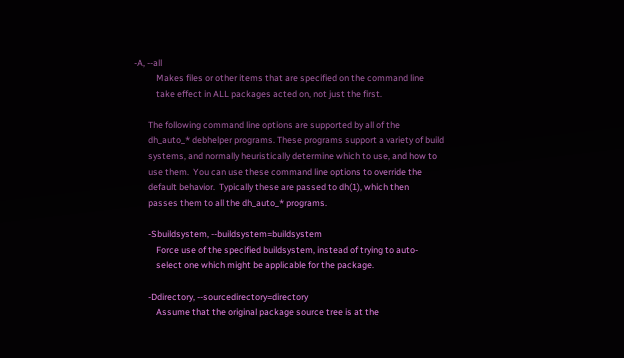-A, --all
           Makes files or other items that are specified on the command line
           take effect in ALL packages acted on, not just the first.

       The following command line options are supported by all of the
       dh_auto_* debhelper programs. These programs support a variety of build
       systems, and normally heuristically determine which to use, and how to
       use them.  You can use these command line options to override the
       default behavior.  Typically these are passed to dh(1), which then
       passes them to all the dh_auto_* programs.

       -Sbuildsystem, --buildsystem=buildsystem
           Force use of the specified buildsystem, instead of trying to auto-
           select one which might be applicable for the package.

       -Ddirectory, --sourcedirectory=directory
           Assume that the original package source tree is at the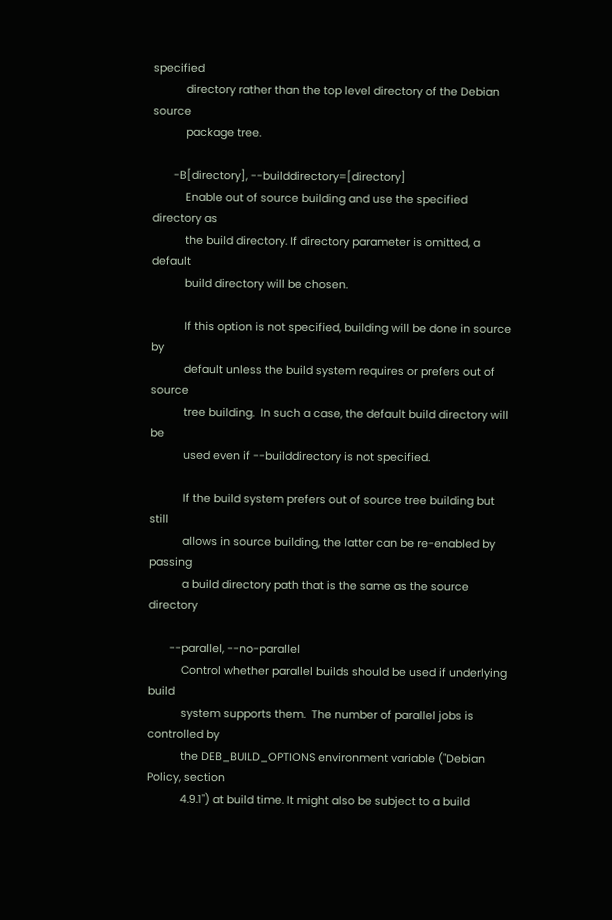specified
           directory rather than the top level directory of the Debian source
           package tree.

       -B[directory], --builddirectory=[directory]
           Enable out of source building and use the specified directory as
           the build directory. If directory parameter is omitted, a default
           build directory will be chosen.

           If this option is not specified, building will be done in source by
           default unless the build system requires or prefers out of source
           tree building.  In such a case, the default build directory will be
           used even if --builddirectory is not specified.

           If the build system prefers out of source tree building but still
           allows in source building, the latter can be re-enabled by passing
           a build directory path that is the same as the source directory

       --parallel, --no-parallel
           Control whether parallel builds should be used if underlying build
           system supports them.  The number of parallel jobs is controlled by
           the DEB_BUILD_OPTIONS environment variable ("Debian Policy, section
           4.9.1") at build time. It might also be subject to a build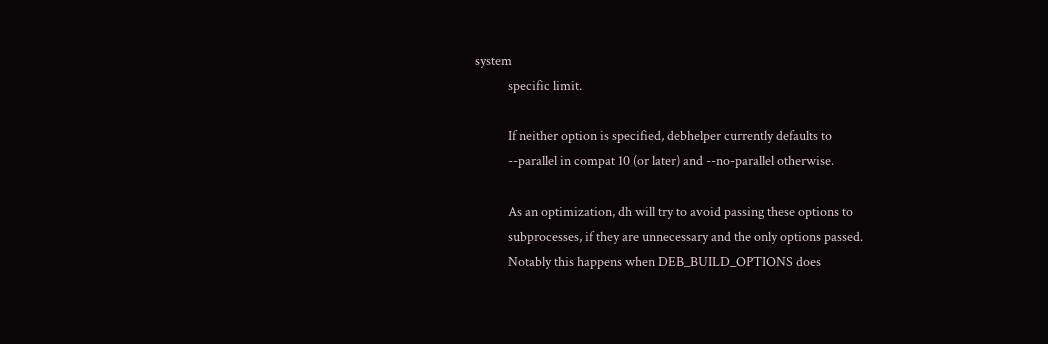system
           specific limit.

           If neither option is specified, debhelper currently defaults to
           --parallel in compat 10 (or later) and --no-parallel otherwise.

           As an optimization, dh will try to avoid passing these options to
           subprocesses, if they are unnecessary and the only options passed.
           Notably this happens when DEB_BUILD_OPTIONS does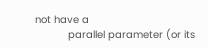not have a
           parallel parameter (or its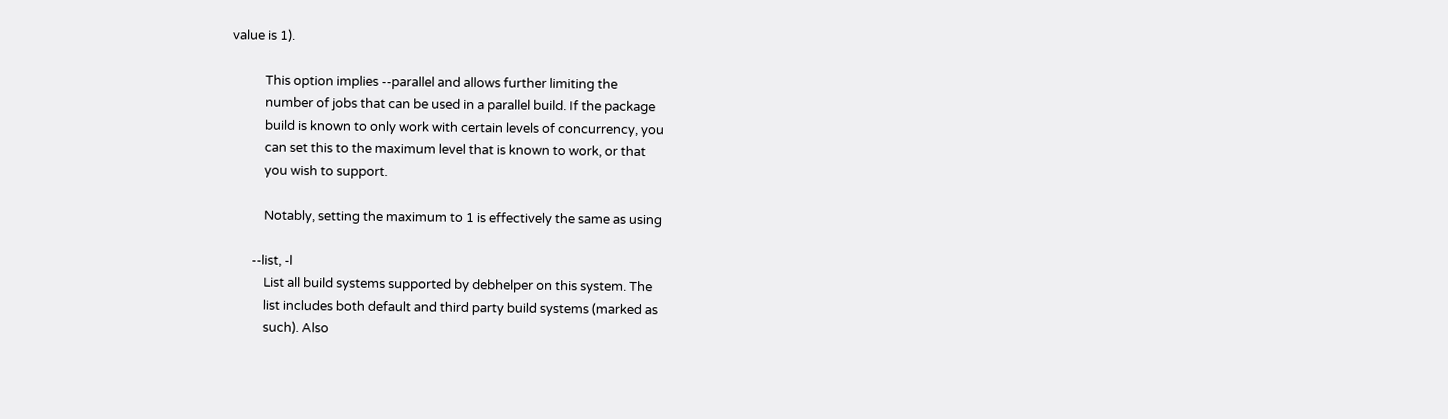value is 1).

           This option implies --parallel and allows further limiting the
           number of jobs that can be used in a parallel build. If the package
           build is known to only work with certain levels of concurrency, you
           can set this to the maximum level that is known to work, or that
           you wish to support.

           Notably, setting the maximum to 1 is effectively the same as using

       --list, -l
           List all build systems supported by debhelper on this system. The
           list includes both default and third party build systems (marked as
           such). Also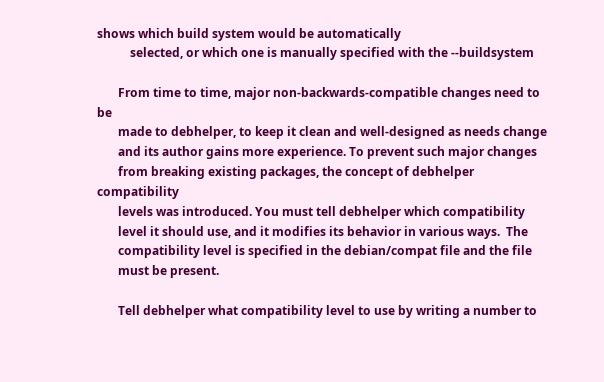shows which build system would be automatically
           selected, or which one is manually specified with the --buildsystem

       From time to time, major non-backwards-compatible changes need to be
       made to debhelper, to keep it clean and well-designed as needs change
       and its author gains more experience. To prevent such major changes
       from breaking existing packages, the concept of debhelper compatibility
       levels was introduced. You must tell debhelper which compatibility
       level it should use, and it modifies its behavior in various ways.  The
       compatibility level is specified in the debian/compat file and the file
       must be present.

       Tell debhelper what compatibility level to use by writing a number to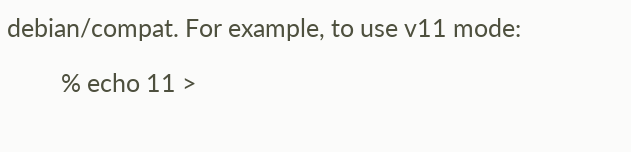debian/compat. For example, to use v11 mode:

         % echo 11 >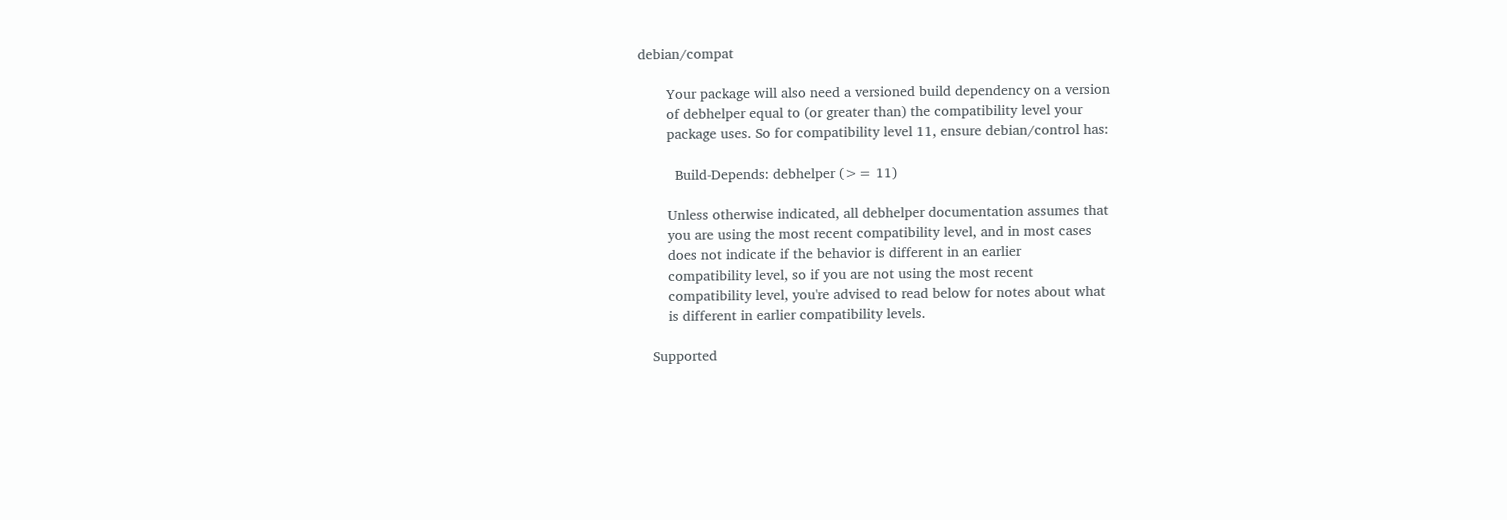debian/compat

       Your package will also need a versioned build dependency on a version
       of debhelper equal to (or greater than) the compatibility level your
       package uses. So for compatibility level 11, ensure debian/control has:

         Build-Depends: debhelper (>= 11)

       Unless otherwise indicated, all debhelper documentation assumes that
       you are using the most recent compatibility level, and in most cases
       does not indicate if the behavior is different in an earlier
       compatibility level, so if you are not using the most recent
       compatibility level, you're advised to read below for notes about what
       is different in earlier compatibility levels.

   Supported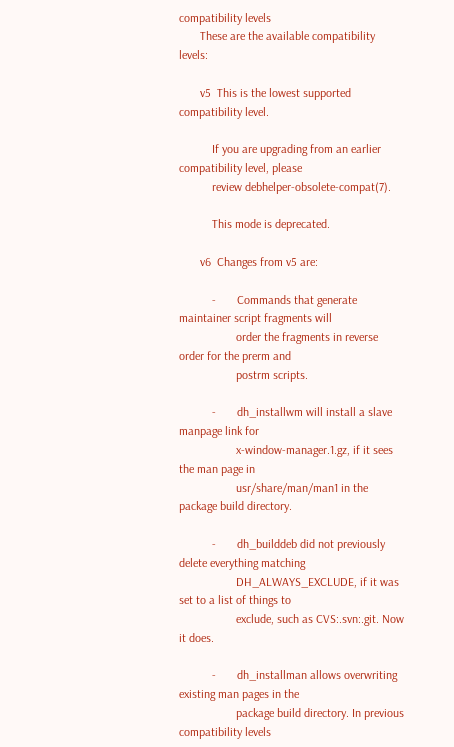compatibility levels
       These are the available compatibility levels:

       v5  This is the lowest supported compatibility level.

           If you are upgrading from an earlier compatibility level, please
           review debhelper-obsolete-compat(7).

           This mode is deprecated.

       v6  Changes from v5 are:

           -       Commands that generate maintainer script fragments will
                   order the fragments in reverse order for the prerm and
                   postrm scripts.

           -       dh_installwm will install a slave manpage link for
                   x-window-manager.1.gz, if it sees the man page in
                   usr/share/man/man1 in the package build directory.

           -       dh_builddeb did not previously delete everything matching
                   DH_ALWAYS_EXCLUDE, if it was set to a list of things to
                   exclude, such as CVS:.svn:.git. Now it does.

           -       dh_installman allows overwriting existing man pages in the
                   package build directory. In previous compatibility levels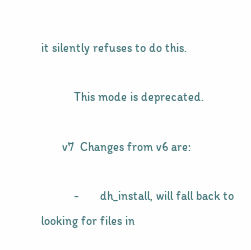it silently refuses to do this.

           This mode is deprecated.

       v7  Changes from v6 are:

           -       dh_install, will fall back to looking for files in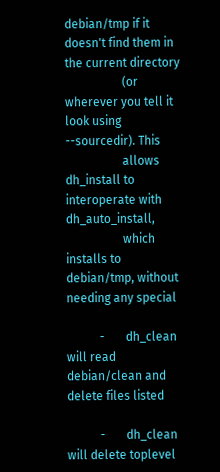debian/tmp if it doesn't find them in the current directory
                   (or wherever you tell it look using --sourcedir). This
                   allows dh_install to interoperate with dh_auto_install,
                   which installs to debian/tmp, without needing any special

           -       dh_clean will read debian/clean and delete files listed

           -       dh_clean will delete toplevel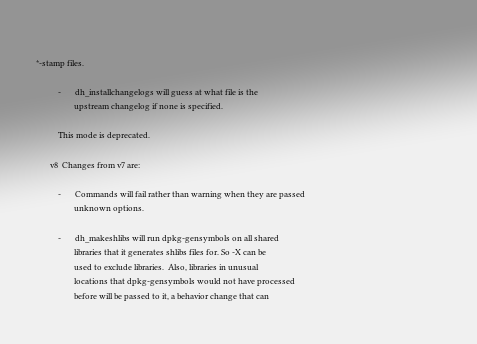*-stamp files.

           -       dh_installchangelogs will guess at what file is the
                   upstream changelog if none is specified.

           This mode is deprecated.

       v8  Changes from v7 are:

           -       Commands will fail rather than warning when they are passed
                   unknown options.

           -       dh_makeshlibs will run dpkg-gensymbols on all shared
                   libraries that it generates shlibs files for. So -X can be
                   used to exclude libraries.  Also, libraries in unusual
                   locations that dpkg-gensymbols would not have processed
                   before will be passed to it, a behavior change that can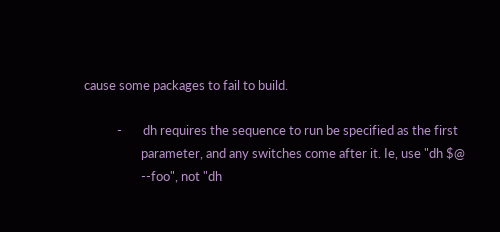cause some packages to fail to build.

           -       dh requires the sequence to run be specified as the first
                   parameter, and any switches come after it. Ie, use "dh $@
                   --foo", not "dh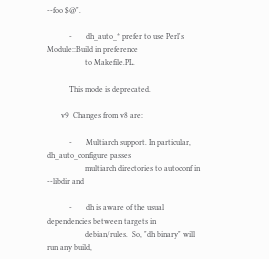--foo $@".

           -       dh_auto_* prefer to use Perl's Module::Build in preference
                   to Makefile.PL.

           This mode is deprecated.

       v9  Changes from v8 are:

           -       Multiarch support. In particular, dh_auto_configure passes
                   multiarch directories to autoconf in --libdir and

           -       dh is aware of the usual dependencies between targets in
                   debian/rules.  So, "dh binary" will run any build,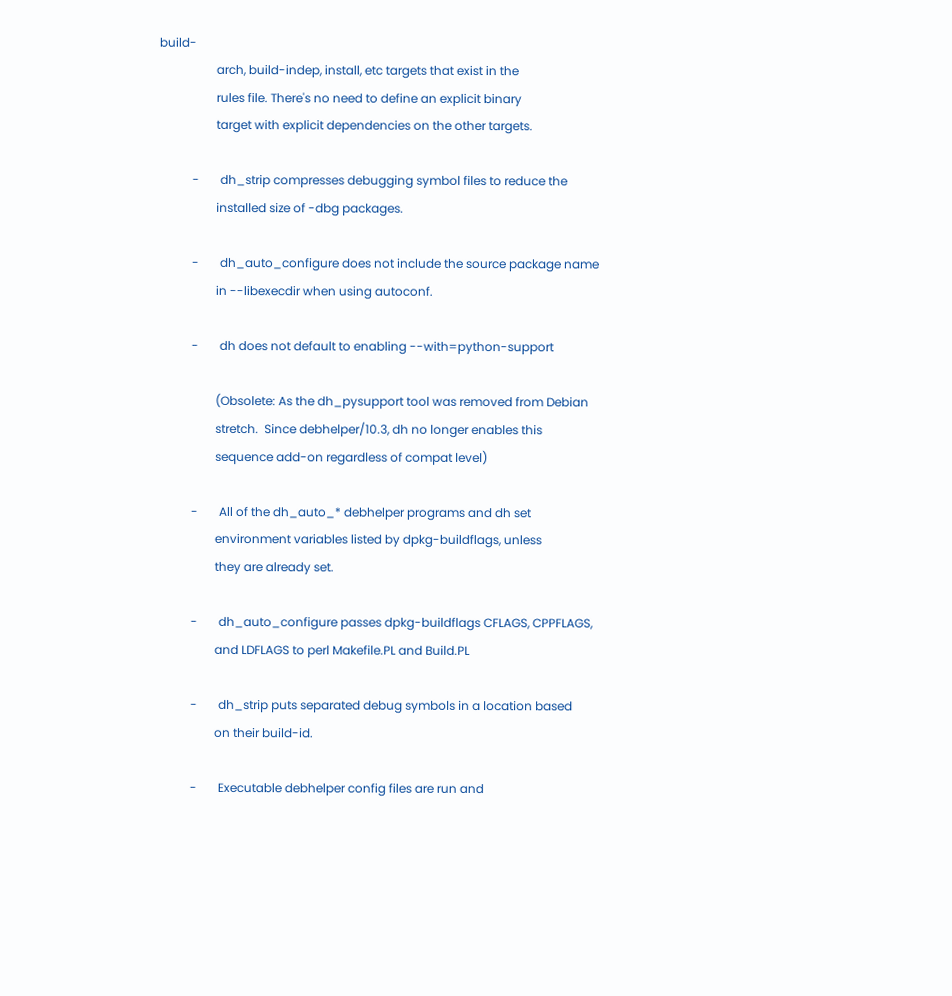build-
                   arch, build-indep, install, etc targets that exist in the
                   rules file. There's no need to define an explicit binary
                   target with explicit dependencies on the other targets.

           -       dh_strip compresses debugging symbol files to reduce the
                   installed size of -dbg packages.

           -       dh_auto_configure does not include the source package name
                   in --libexecdir when using autoconf.

           -       dh does not default to enabling --with=python-support

                   (Obsolete: As the dh_pysupport tool was removed from Debian
                   stretch.  Since debhelper/10.3, dh no longer enables this
                   sequence add-on regardless of compat level)

           -       All of the dh_auto_* debhelper programs and dh set
                   environment variables listed by dpkg-buildflags, unless
                   they are already set.

           -       dh_auto_configure passes dpkg-buildflags CFLAGS, CPPFLAGS,
                   and LDFLAGS to perl Makefile.PL and Build.PL

           -       dh_strip puts separated debug symbols in a location based
                   on their build-id.

           -       Executable debhelper config files are run and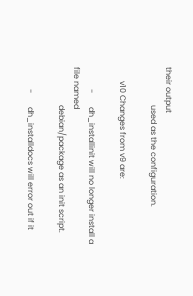their output
                   used as the configuration.

       v10 Changes from v9 are:

           -       dh_installinit will no longer install a file named
                   debian/package as an init script.

           -       dh_installdocs will error out if it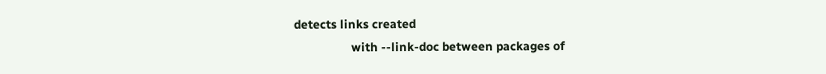detects links created
                   with --link-doc between packages of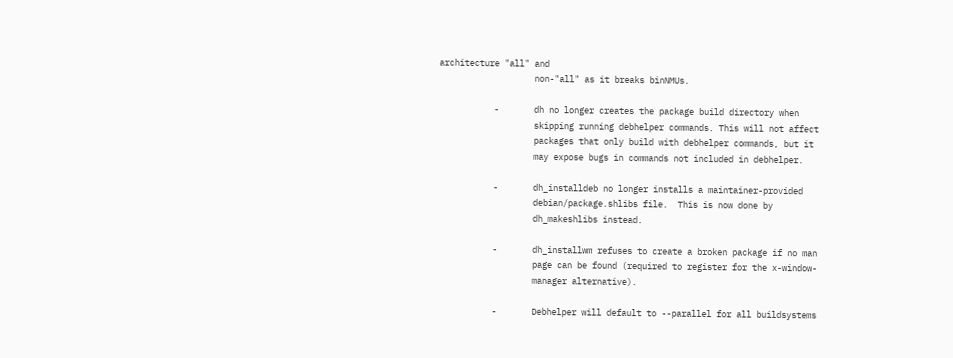architecture "all" and
                   non-"all" as it breaks binNMUs.

           -       dh no longer creates the package build directory when
                   skipping running debhelper commands. This will not affect
                   packages that only build with debhelper commands, but it
                   may expose bugs in commands not included in debhelper.

           -       dh_installdeb no longer installs a maintainer-provided
                   debian/package.shlibs file.  This is now done by
                   dh_makeshlibs instead.

           -       dh_installwm refuses to create a broken package if no man
                   page can be found (required to register for the x-window-
                   manager alternative).

           -       Debhelper will default to --parallel for all buildsystems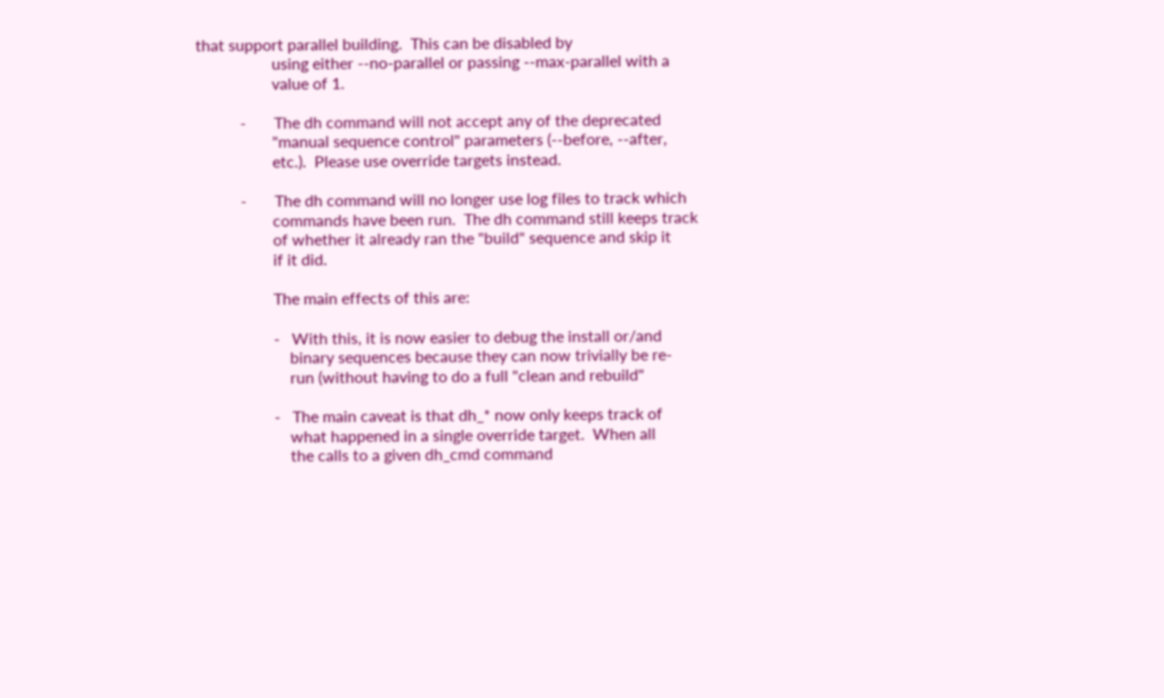that support parallel building.  This can be disabled by
                   using either --no-parallel or passing --max-parallel with a
                   value of 1.

           -       The dh command will not accept any of the deprecated
                   "manual sequence control" parameters (--before, --after,
                   etc.).  Please use override targets instead.

           -       The dh command will no longer use log files to track which
                   commands have been run.  The dh command still keeps track
                   of whether it already ran the "build" sequence and skip it
                   if it did.

                   The main effects of this are:

                   -   With this, it is now easier to debug the install or/and
                       binary sequences because they can now trivially be re-
                       run (without having to do a full "clean and rebuild"

                   -   The main caveat is that dh_* now only keeps track of
                       what happened in a single override target.  When all
                       the calls to a given dh_cmd command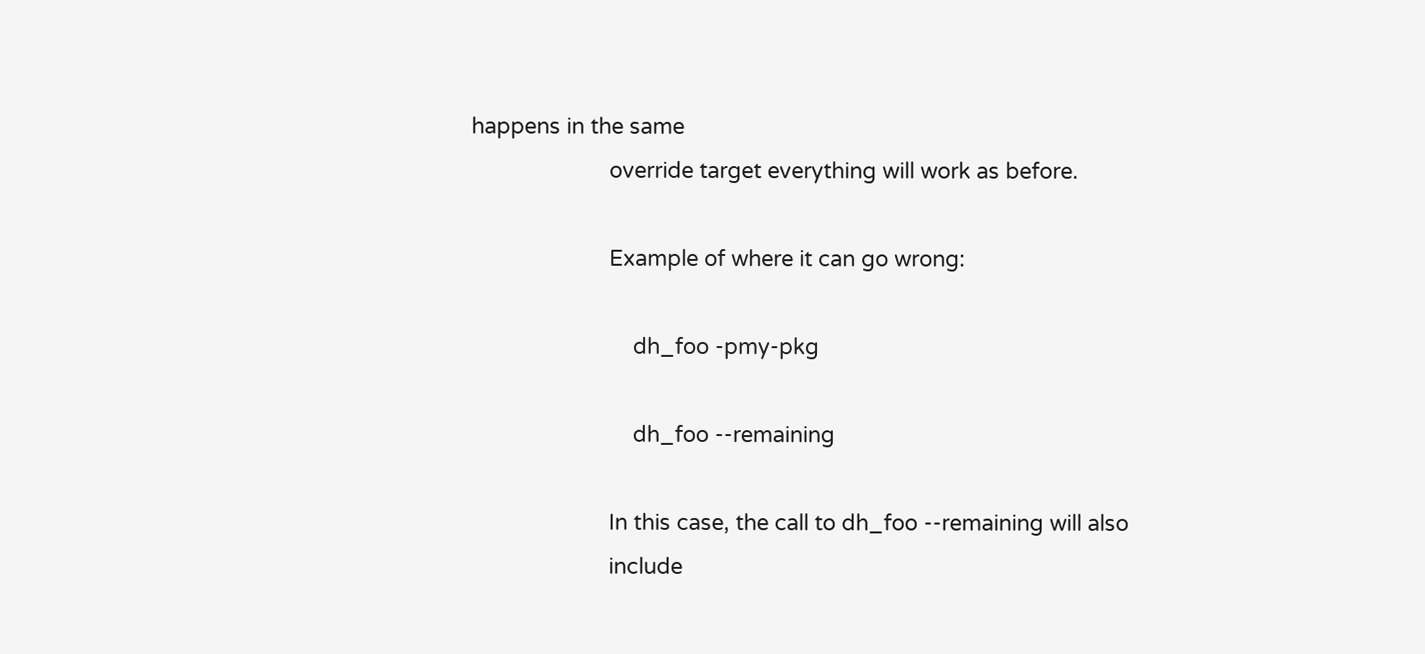happens in the same
                       override target everything will work as before.

                       Example of where it can go wrong:

                           dh_foo -pmy-pkg

                           dh_foo --remaining

                       In this case, the call to dh_foo --remaining will also
                       include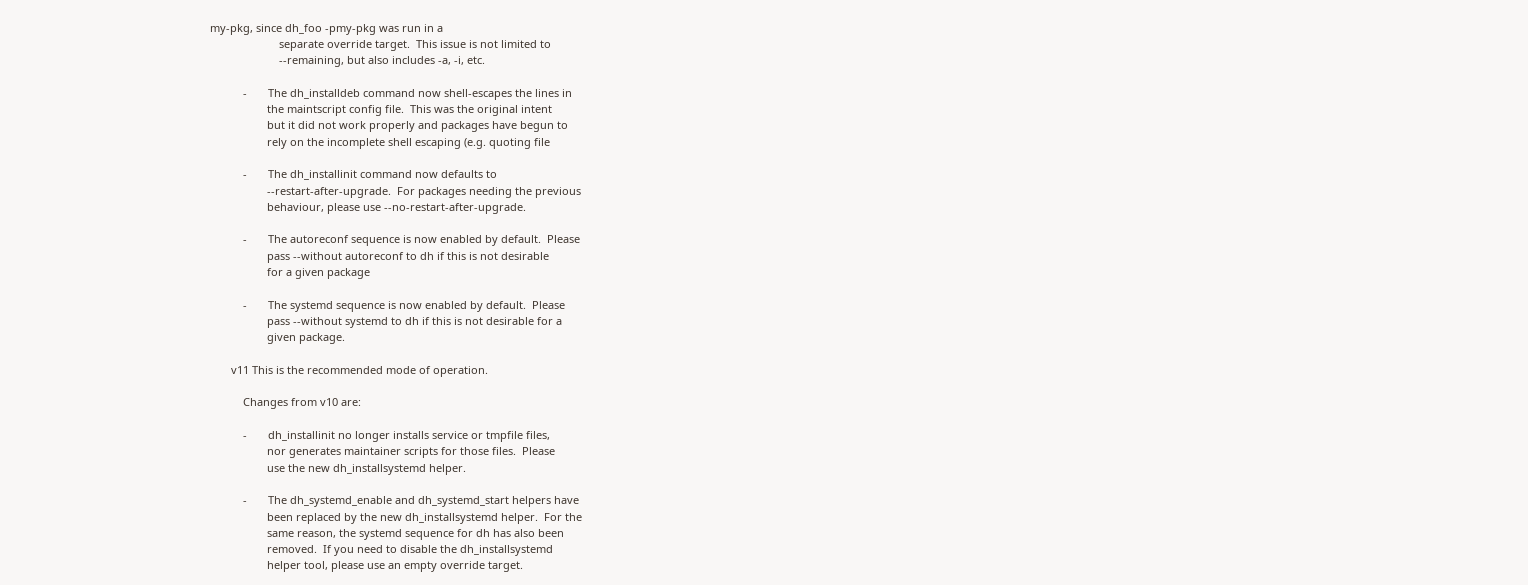my-pkg, since dh_foo -pmy-pkg was run in a
                       separate override target.  This issue is not limited to
                       --remaining, but also includes -a, -i, etc.

           -       The dh_installdeb command now shell-escapes the lines in
                   the maintscript config file.  This was the original intent
                   but it did not work properly and packages have begun to
                   rely on the incomplete shell escaping (e.g. quoting file

           -       The dh_installinit command now defaults to
                   --restart-after-upgrade.  For packages needing the previous
                   behaviour, please use --no-restart-after-upgrade.

           -       The autoreconf sequence is now enabled by default.  Please
                   pass --without autoreconf to dh if this is not desirable
                   for a given package

           -       The systemd sequence is now enabled by default.  Please
                   pass --without systemd to dh if this is not desirable for a
                   given package.

       v11 This is the recommended mode of operation.

           Changes from v10 are:

           -       dh_installinit no longer installs service or tmpfile files,
                   nor generates maintainer scripts for those files.  Please
                   use the new dh_installsystemd helper.

           -       The dh_systemd_enable and dh_systemd_start helpers have
                   been replaced by the new dh_installsystemd helper.  For the
                   same reason, the systemd sequence for dh has also been
                   removed.  If you need to disable the dh_installsystemd
                   helper tool, please use an empty override target.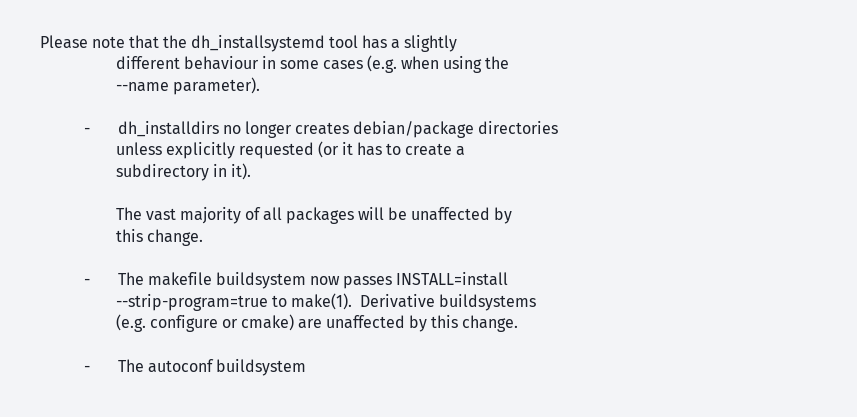Please note that the dh_installsystemd tool has a slightly
                   different behaviour in some cases (e.g. when using the
                   --name parameter).

           -       dh_installdirs no longer creates debian/package directories
                   unless explicitly requested (or it has to create a
                   subdirectory in it).

                   The vast majority of all packages will be unaffected by
                   this change.

           -       The makefile buildsystem now passes INSTALL=install
                   --strip-program=true to make(1).  Derivative buildsystems
                   (e.g. configure or cmake) are unaffected by this change.

           -       The autoconf buildsystem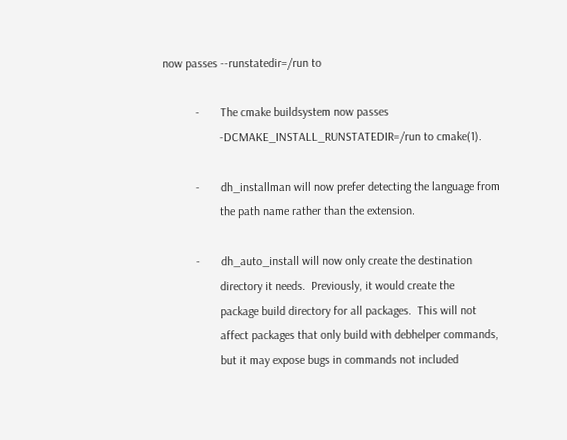now passes --runstatedir=/run to

           -       The cmake buildsystem now passes
                   -DCMAKE_INSTALL_RUNSTATEDIR=/run to cmake(1).

           -       dh_installman will now prefer detecting the language from
                   the path name rather than the extension.

           -       dh_auto_install will now only create the destination
                   directory it needs.  Previously, it would create the
                   package build directory for all packages.  This will not
                   affect packages that only build with debhelper commands,
                   but it may expose bugs in commands not included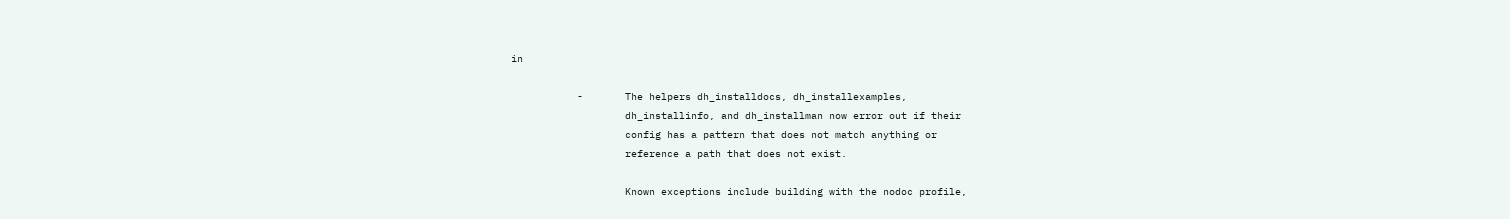in

           -       The helpers dh_installdocs, dh_installexamples,
                   dh_installinfo, and dh_installman now error out if their
                   config has a pattern that does not match anything or
                   reference a path that does not exist.

                   Known exceptions include building with the nodoc profile,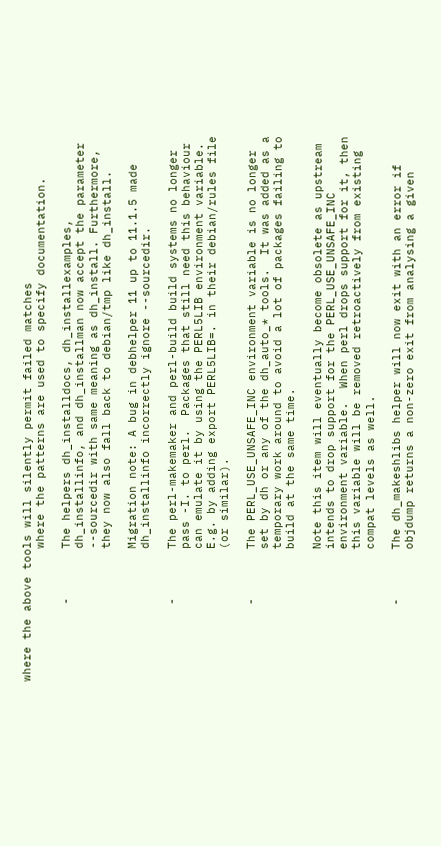where the above tools will silently permit failed matches
                   where the patterns are used to specify documentation.

           -       The helpers dh_installdocs, dh_installexamples,
                   dh_installinfo, and dh_installman now accept the parameter
                   --sourcedir with same meaning as dh_install. Furthermore,
                   they now also fall back to debian/tmp like dh_install.

                   Migration note: A bug in debhelper 11 up to 11.1.5 made
                   dh_installinfo incorrectly ignore --sourcedir.

           -       The perl-makemaker and perl-build build systems no longer
                   pass -I. to perl.  Packages that still need this behaviour
                   can emulate it by using the PERL5LIB environment variable.
                   E.g. by adding export PERL5LIB=. in their debian/rules file
                   (or similar).

           -       The PERL_USE_UNSAFE_INC environment variable is no longer
                   set by dh or any of the dh_auto_* tools.  It was added as a
                   temporary work around to avoid a lot of packages failing to
                   build at the same time.

                   Note this item will eventually become obsolete as upstream
                   intends to drop support for the PERL_USE_UNSAFE_INC
                   environment variable.  When perl drops support for it, then
                   this variable will be removed retroactively from existing
                   compat levels as well.

           -       The dh_makeshlibs helper will now exit with an error if
                   objdump returns a non-zero exit from analysing a given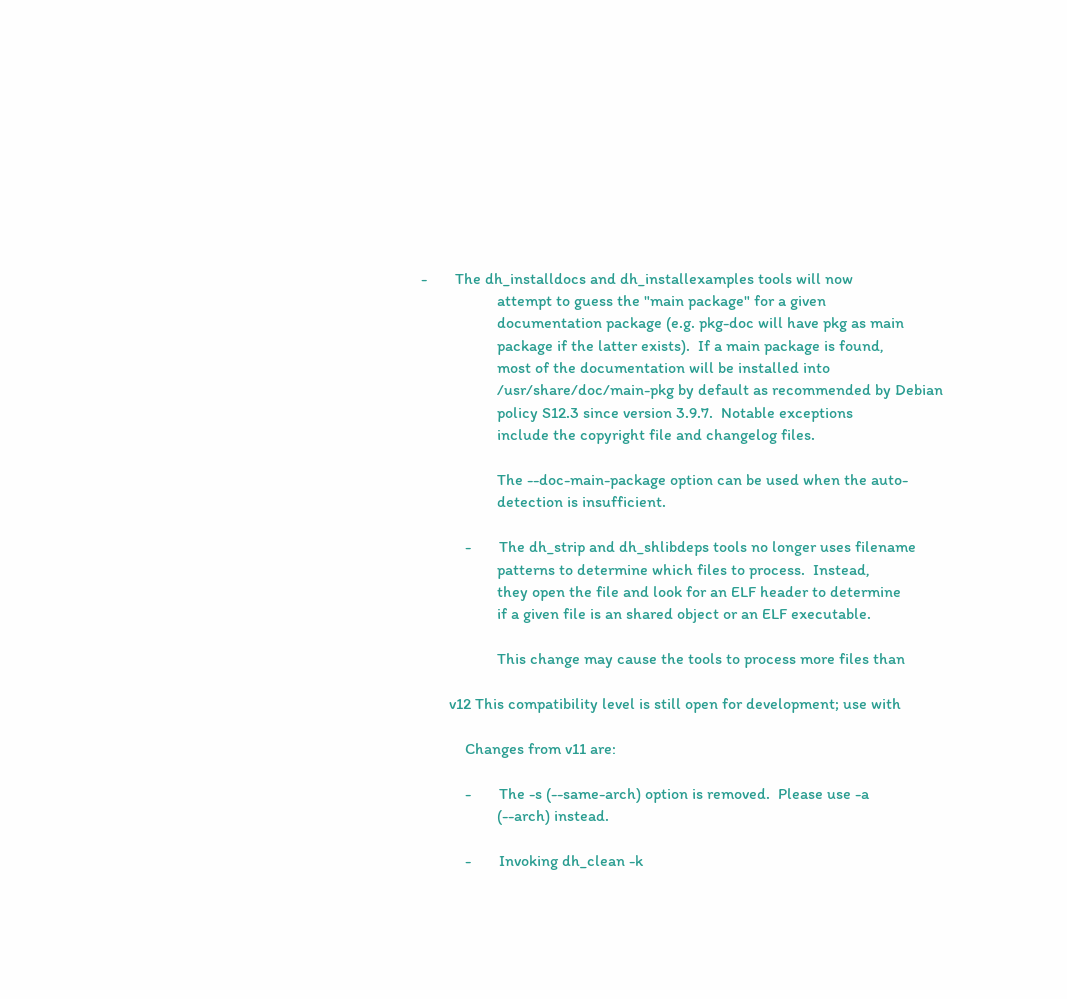-       The dh_installdocs and dh_installexamples tools will now
                   attempt to guess the "main package" for a given
                   documentation package (e.g. pkg-doc will have pkg as main
                   package if the latter exists).  If a main package is found,
                   most of the documentation will be installed into
                   /usr/share/doc/main-pkg by default as recommended by Debian
                   policy S12.3 since version 3.9.7.  Notable exceptions
                   include the copyright file and changelog files.

                   The --doc-main-package option can be used when the auto-
                   detection is insufficient.

           -       The dh_strip and dh_shlibdeps tools no longer uses filename
                   patterns to determine which files to process.  Instead,
                   they open the file and look for an ELF header to determine
                   if a given file is an shared object or an ELF executable.

                   This change may cause the tools to process more files than

       v12 This compatibility level is still open for development; use with

           Changes from v11 are:

           -       The -s (--same-arch) option is removed.  Please use -a
                   (--arch) instead.

           -       Invoking dh_clean -k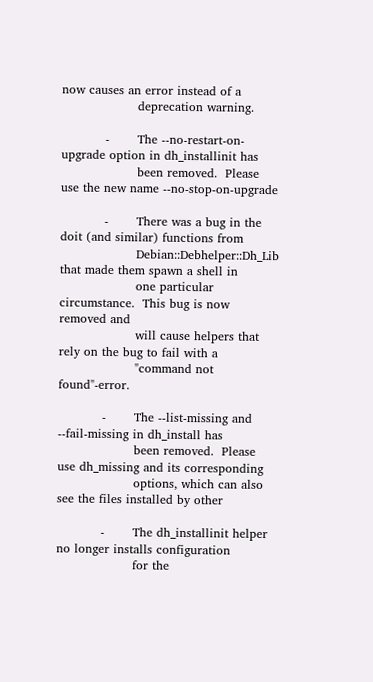now causes an error instead of a
                   deprecation warning.

           -       The --no-restart-on-upgrade option in dh_installinit has
                   been removed.  Please use the new name --no-stop-on-upgrade

           -       There was a bug in the doit (and similar) functions from
                   Debian::Debhelper::Dh_Lib that made them spawn a shell in
                   one particular circumstance.  This bug is now removed and
                   will cause helpers that rely on the bug to fail with a
                   "command not found"-error.

           -       The --list-missing and --fail-missing in dh_install has
                   been removed.  Please use dh_missing and its corresponding
                   options, which can also see the files installed by other

           -       The dh_installinit helper no longer installs configuration
                   for the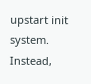upstart init system.  Instead,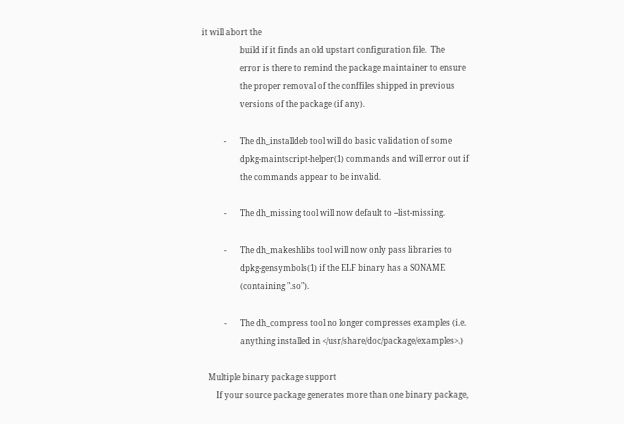it will abort the
                   build if it finds an old upstart configuration file.  The
                   error is there to remind the package maintainer to ensure
                   the proper removal of the conffiles shipped in previous
                   versions of the package (if any).

           -       The dh_installdeb tool will do basic validation of some
                   dpkg-maintscript-helper(1) commands and will error out if
                   the commands appear to be invalid.

           -       The dh_missing tool will now default to --list-missing.

           -       The dh_makeshlibs tool will now only pass libraries to
                   dpkg-gensymbols(1) if the ELF binary has a SONAME
                   (containing ".so").

           -       The dh_compress tool no longer compresses examples (i.e.
                   anything installed in </usr/share/doc/package/examples>.)

   Multiple binary package support
       If your source package generates more than one binary package,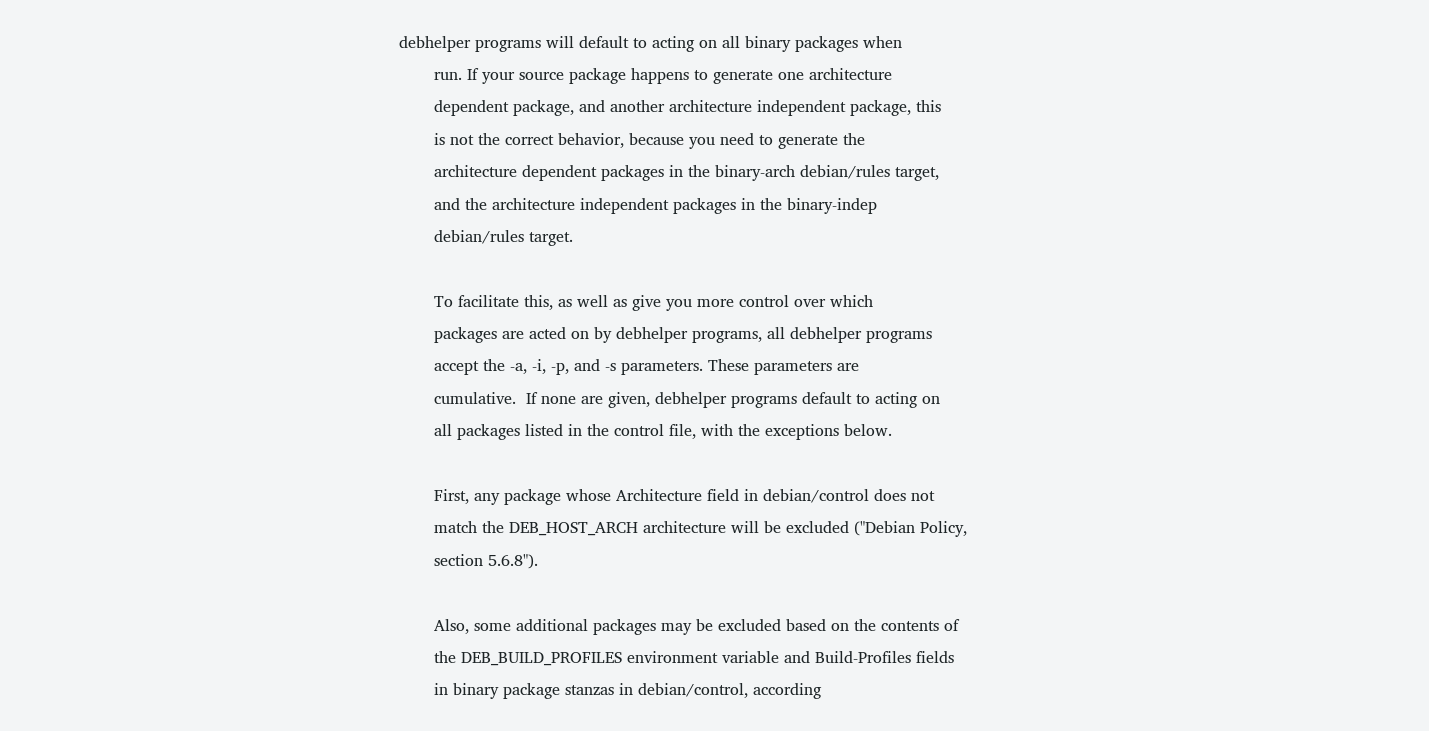debhelper programs will default to acting on all binary packages when
       run. If your source package happens to generate one architecture
       dependent package, and another architecture independent package, this
       is not the correct behavior, because you need to generate the
       architecture dependent packages in the binary-arch debian/rules target,
       and the architecture independent packages in the binary-indep
       debian/rules target.

       To facilitate this, as well as give you more control over which
       packages are acted on by debhelper programs, all debhelper programs
       accept the -a, -i, -p, and -s parameters. These parameters are
       cumulative.  If none are given, debhelper programs default to acting on
       all packages listed in the control file, with the exceptions below.

       First, any package whose Architecture field in debian/control does not
       match the DEB_HOST_ARCH architecture will be excluded ("Debian Policy,
       section 5.6.8").

       Also, some additional packages may be excluded based on the contents of
       the DEB_BUILD_PROFILES environment variable and Build-Profiles fields
       in binary package stanzas in debian/control, according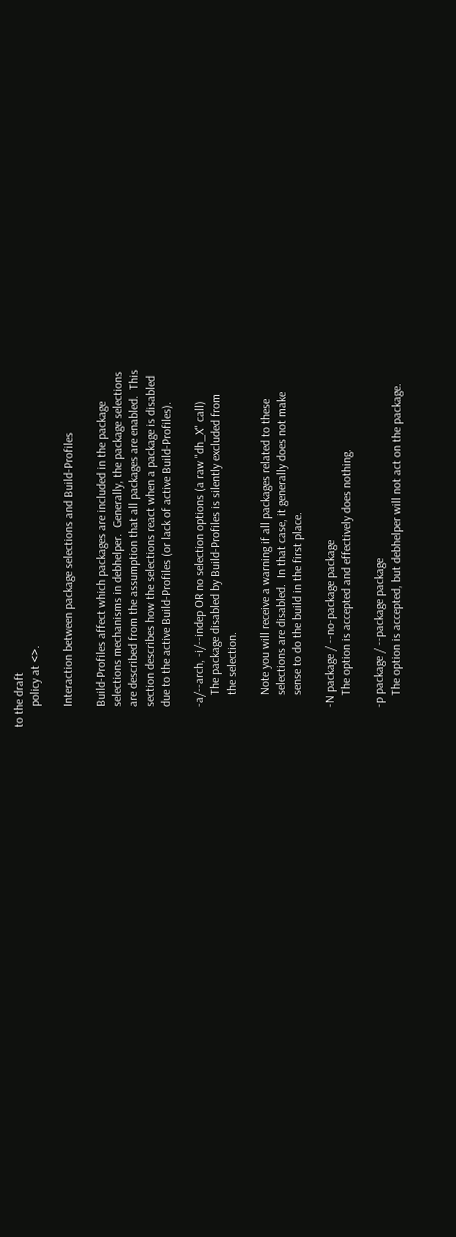to the draft
       policy at <>.

       Interaction between package selections and Build-Profiles

       Build-Profiles affect which packages are included in the package
       selections mechanisms in debhelper.  Generally, the package selections
       are described from the assumption that all packages are enabled.  This
       section describes how the selections react when a package is disabled
       due to the active Build-Profiles (or lack of active Build-Profiles).

       -a/--arch, -i/--indep OR no selection options (a raw "dh_X" call)
           The package disabled by Build-Profiles is silently excluded from
           the selection.

           Note you will receive a warning if all packages related to these
           selections are disabled.  In that case, it generally does not make
           sense to do the build in the first place.

       -N package / --no-package package
           The option is accepted and effectively does nothing.

       -p package / --package package
           The option is accepted, but debhelper will not act on the package.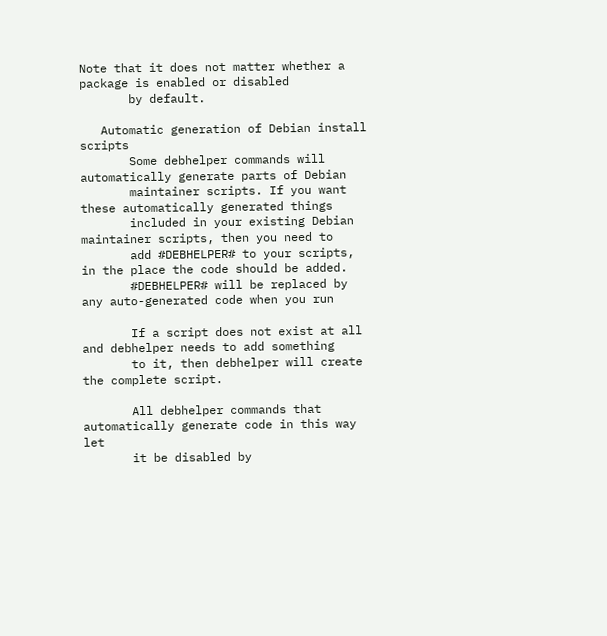Note that it does not matter whether a package is enabled or disabled
       by default.

   Automatic generation of Debian install scripts
       Some debhelper commands will automatically generate parts of Debian
       maintainer scripts. If you want these automatically generated things
       included in your existing Debian maintainer scripts, then you need to
       add #DEBHELPER# to your scripts, in the place the code should be added.
       #DEBHELPER# will be replaced by any auto-generated code when you run

       If a script does not exist at all and debhelper needs to add something
       to it, then debhelper will create the complete script.

       All debhelper commands that automatically generate code in this way let
       it be disabled by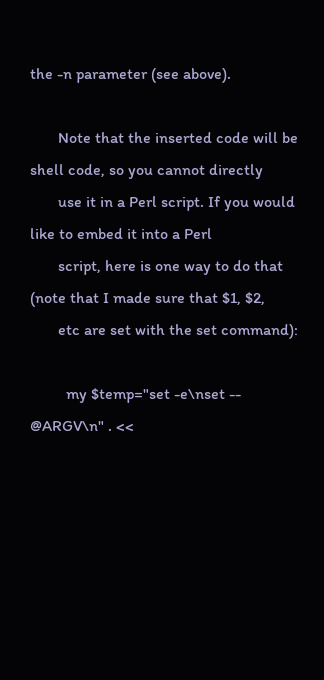the -n parameter (see above).

       Note that the inserted code will be shell code, so you cannot directly
       use it in a Perl script. If you would like to embed it into a Perl
       script, here is one way to do that (note that I made sure that $1, $2,
       etc are set with the set command):

         my $temp="set -e\nset -- @ARGV\n" . <<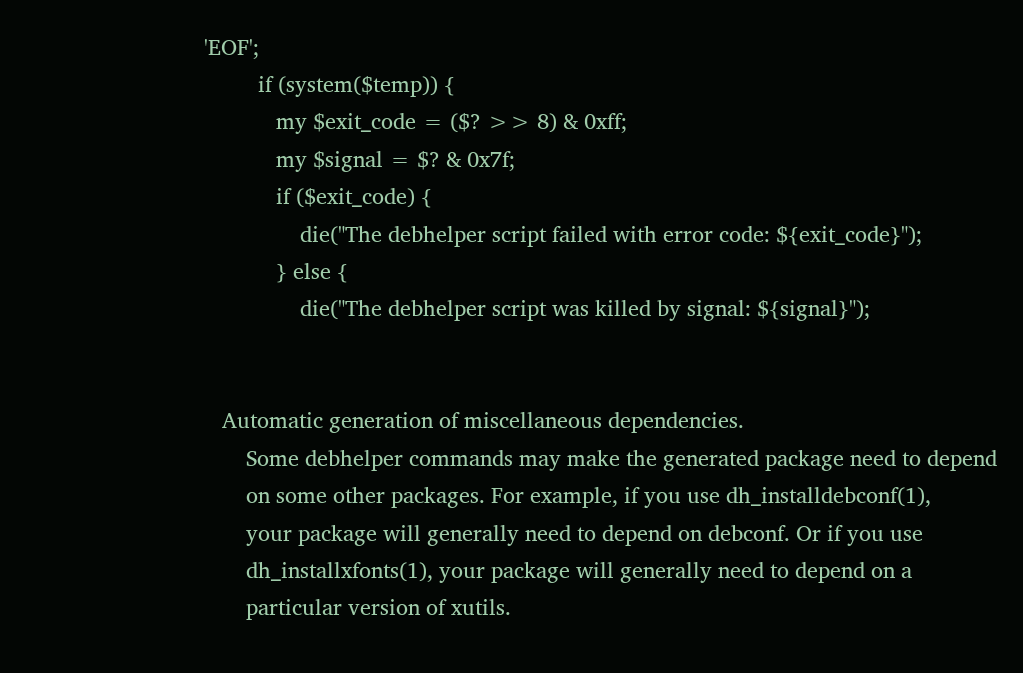'EOF';
         if (system($temp)) {
            my $exit_code = ($? >> 8) & 0xff;
            my $signal = $? & 0x7f;
            if ($exit_code) {
                die("The debhelper script failed with error code: ${exit_code}");
            } else {
                die("The debhelper script was killed by signal: ${signal}");


   Automatic generation of miscellaneous dependencies.
       Some debhelper commands may make the generated package need to depend
       on some other packages. For example, if you use dh_installdebconf(1),
       your package will generally need to depend on debconf. Or if you use
       dh_installxfonts(1), your package will generally need to depend on a
       particular version of xutils.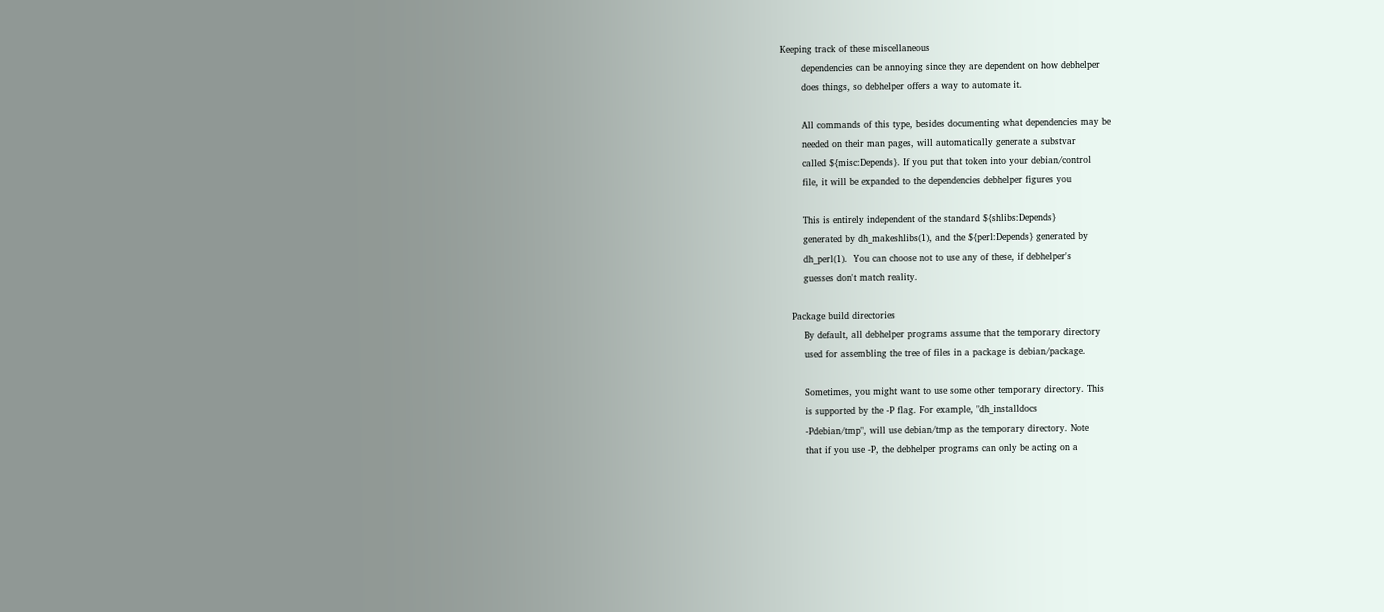Keeping track of these miscellaneous
       dependencies can be annoying since they are dependent on how debhelper
       does things, so debhelper offers a way to automate it.

       All commands of this type, besides documenting what dependencies may be
       needed on their man pages, will automatically generate a substvar
       called ${misc:Depends}. If you put that token into your debian/control
       file, it will be expanded to the dependencies debhelper figures you

       This is entirely independent of the standard ${shlibs:Depends}
       generated by dh_makeshlibs(1), and the ${perl:Depends} generated by
       dh_perl(1).  You can choose not to use any of these, if debhelper's
       guesses don't match reality.

   Package build directories
       By default, all debhelper programs assume that the temporary directory
       used for assembling the tree of files in a package is debian/package.

       Sometimes, you might want to use some other temporary directory. This
       is supported by the -P flag. For example, "dh_installdocs
       -Pdebian/tmp", will use debian/tmp as the temporary directory. Note
       that if you use -P, the debhelper programs can only be acting on a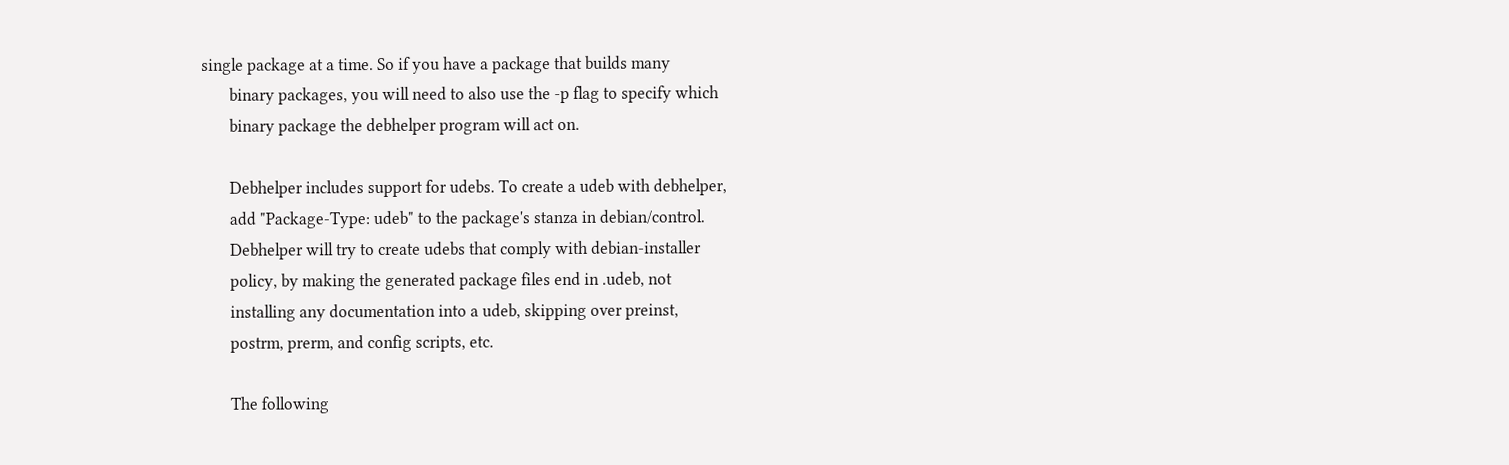single package at a time. So if you have a package that builds many
       binary packages, you will need to also use the -p flag to specify which
       binary package the debhelper program will act on.

       Debhelper includes support for udebs. To create a udeb with debhelper,
       add "Package-Type: udeb" to the package's stanza in debian/control.
       Debhelper will try to create udebs that comply with debian-installer
       policy, by making the generated package files end in .udeb, not
       installing any documentation into a udeb, skipping over preinst,
       postrm, prerm, and config scripts, etc.

       The following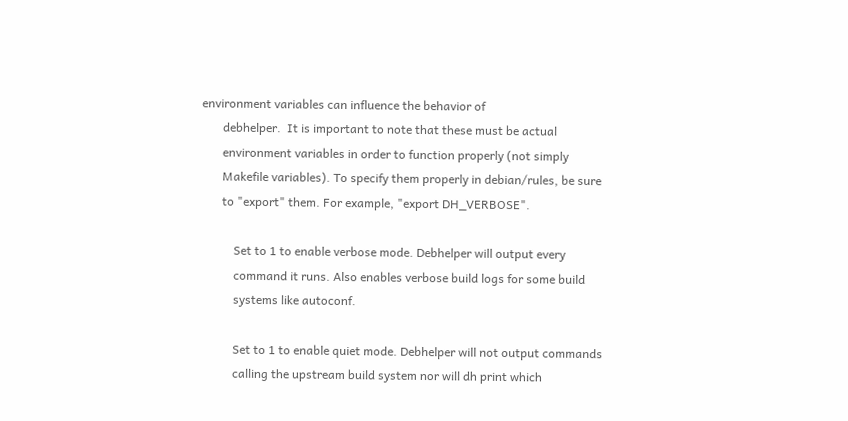environment variables can influence the behavior of
       debhelper.  It is important to note that these must be actual
       environment variables in order to function properly (not simply
       Makefile variables). To specify them properly in debian/rules, be sure
       to "export" them. For example, "export DH_VERBOSE".

           Set to 1 to enable verbose mode. Debhelper will output every
           command it runs. Also enables verbose build logs for some build
           systems like autoconf.

           Set to 1 to enable quiet mode. Debhelper will not output commands
           calling the upstream build system nor will dh print which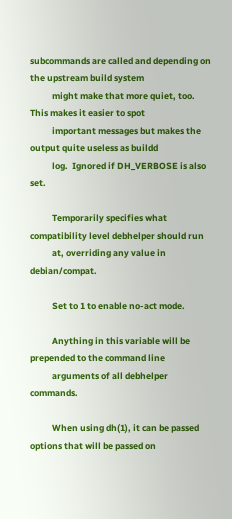subcommands are called and depending on the upstream build system
           might make that more quiet, too.  This makes it easier to spot
           important messages but makes the output quite useless as buildd
           log.  Ignored if DH_VERBOSE is also set.

           Temporarily specifies what compatibility level debhelper should run
           at, overriding any value in debian/compat.

           Set to 1 to enable no-act mode.

           Anything in this variable will be prepended to the command line
           arguments of all debhelper commands.

           When using dh(1), it can be passed options that will be passed on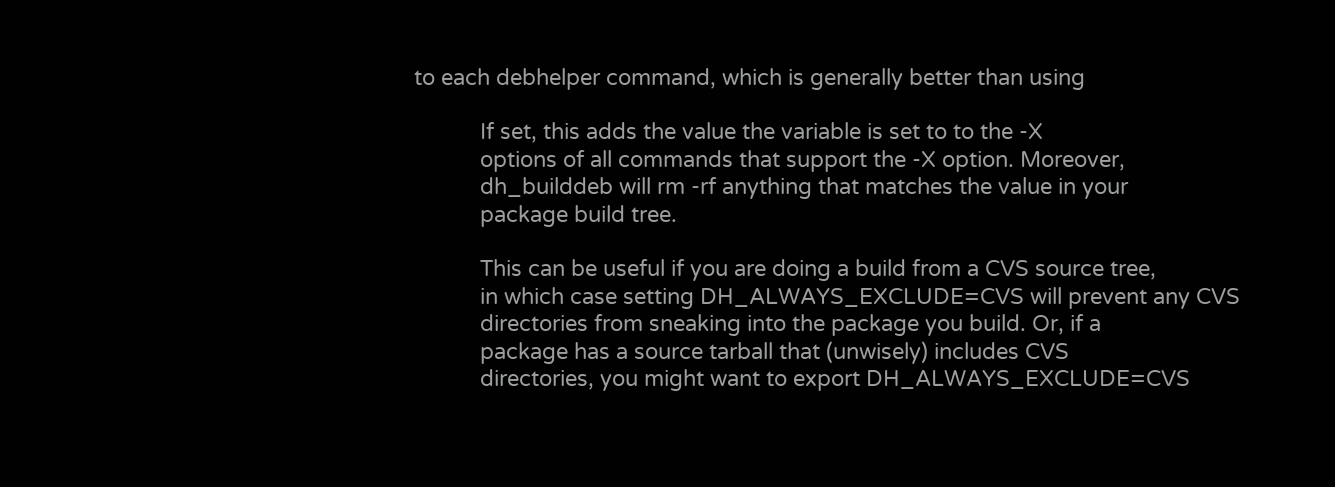to each debhelper command, which is generally better than using

           If set, this adds the value the variable is set to to the -X
           options of all commands that support the -X option. Moreover,
           dh_builddeb will rm -rf anything that matches the value in your
           package build tree.

           This can be useful if you are doing a build from a CVS source tree,
           in which case setting DH_ALWAYS_EXCLUDE=CVS will prevent any CVS
           directories from sneaking into the package you build. Or, if a
           package has a source tarball that (unwisely) includes CVS
           directories, you might want to export DH_ALWAYS_EXCLUDE=CVS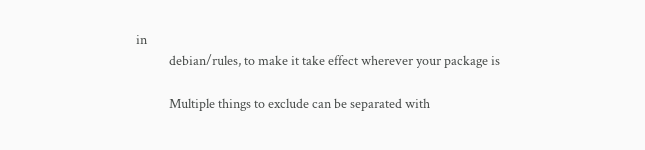in
           debian/rules, to make it take effect wherever your package is

           Multiple things to exclude can be separated with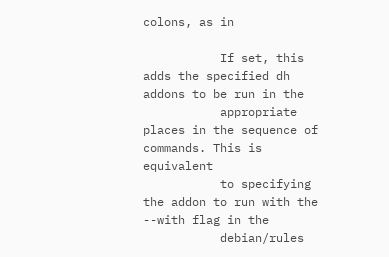colons, as in

           If set, this adds the specified dh addons to be run in the
           appropriate places in the sequence of commands. This is equivalent
           to specifying the addon to run with the --with flag in the
           debian/rules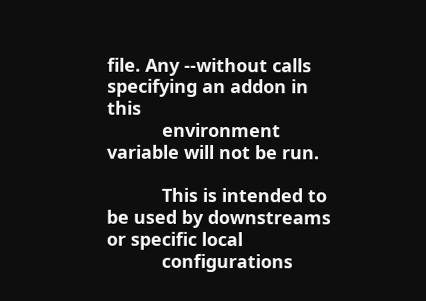file. Any --without calls specifying an addon in this
           environment variable will not be run.

           This is intended to be used by downstreams or specific local
           configurations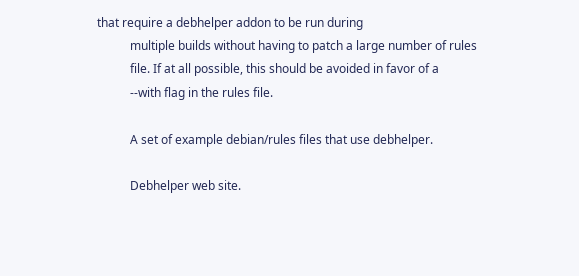that require a debhelper addon to be run during
           multiple builds without having to patch a large number of rules
           file. If at all possible, this should be avoided in favor of a
           --with flag in the rules file.

           A set of example debian/rules files that use debhelper.

           Debhelper web site.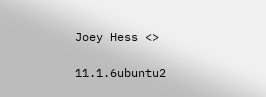Joey Hess <>

11.1.6ubuntu2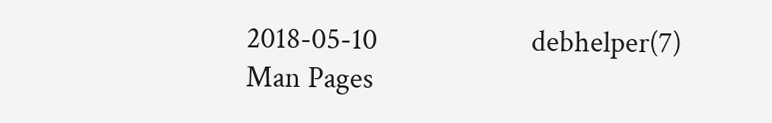2018-05-10                      debhelper(7)
Man Pages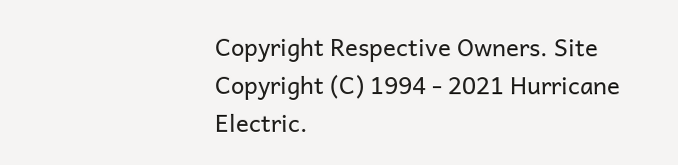Copyright Respective Owners. Site Copyright (C) 1994 - 2021 Hurricane Electric.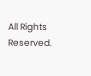All Rights Reserved.